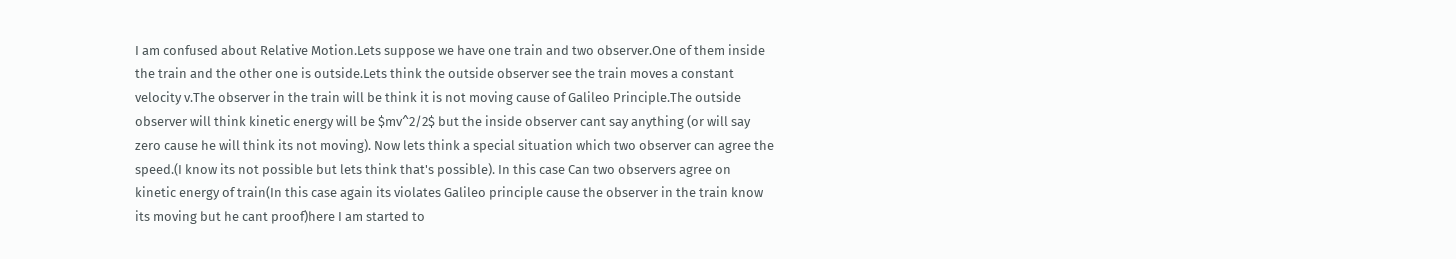I am confused about Relative Motion.Lets suppose we have one train and two observer.One of them inside the train and the other one is outside.Lets think the outside observer see the train moves a constant velocity v.The observer in the train will be think it is not moving cause of Galileo Principle.The outside observer will think kinetic energy will be $mv^2/2$ but the inside observer cant say anything (or will say zero cause he will think its not moving). Now lets think a special situation which two observer can agree the speed.(I know its not possible but lets think that's possible). In this case Can two observers agree on kinetic energy of train(In this case again its violates Galileo principle cause the observer in the train know its moving but he cant proof)here I am started to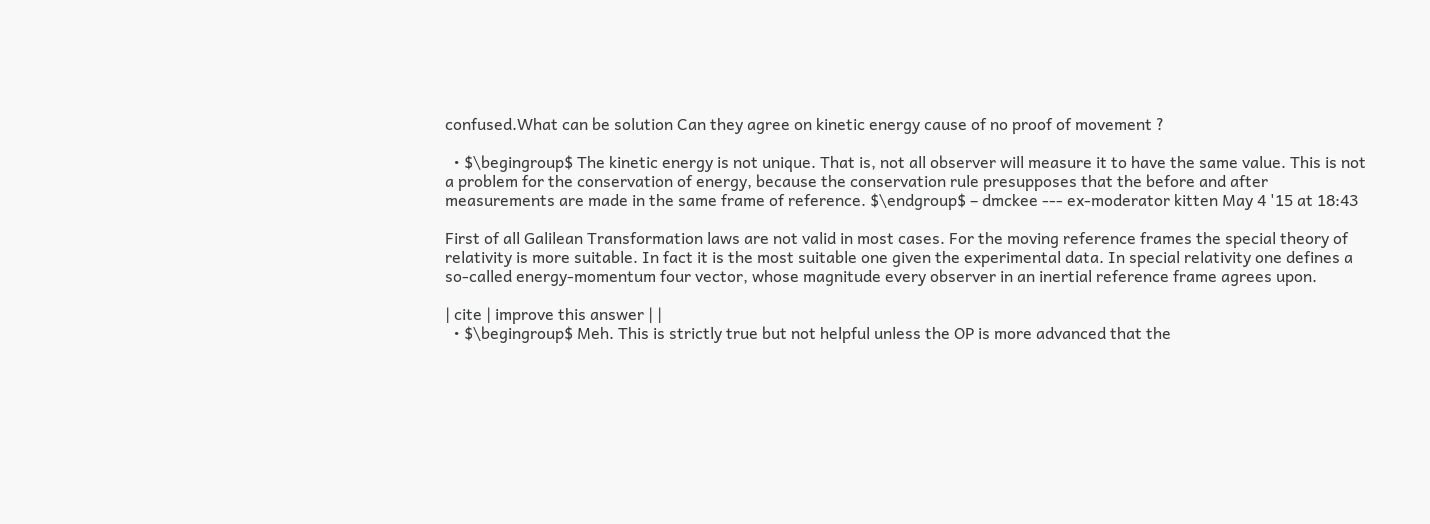confused.What can be solution Can they agree on kinetic energy cause of no proof of movement ?

  • $\begingroup$ The kinetic energy is not unique. That is, not all observer will measure it to have the same value. This is not a problem for the conservation of energy, because the conservation rule presupposes that the before and after measurements are made in the same frame of reference. $\endgroup$ – dmckee --- ex-moderator kitten May 4 '15 at 18:43

First of all Galilean Transformation laws are not valid in most cases. For the moving reference frames the special theory of relativity is more suitable. In fact it is the most suitable one given the experimental data. In special relativity one defines a so-called energy-momentum four vector, whose magnitude every observer in an inertial reference frame agrees upon.

| cite | improve this answer | |
  • $\begingroup$ Meh. This is strictly true but not helpful unless the OP is more advanced that the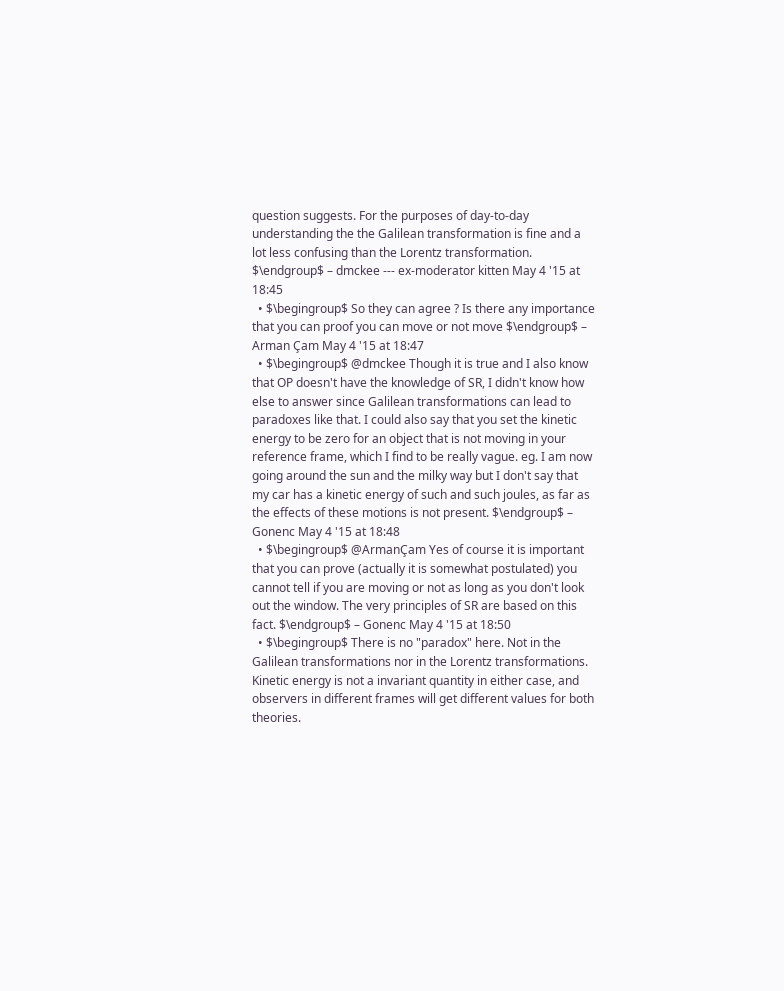question suggests. For the purposes of day-to-day understanding the the Galilean transformation is fine and a lot less confusing than the Lorentz transformation. $\endgroup$ – dmckee --- ex-moderator kitten May 4 '15 at 18:45
  • $\begingroup$ So they can agree ? Is there any importance that you can proof you can move or not move $\endgroup$ – Arman Çam May 4 '15 at 18:47
  • $\begingroup$ @dmckee Though it is true and I also know that OP doesn't have the knowledge of SR, I didn't know how else to answer since Galilean transformations can lead to paradoxes like that. I could also say that you set the kinetic energy to be zero for an object that is not moving in your reference frame, which I find to be really vague. eg. I am now going around the sun and the milky way but I don't say that my car has a kinetic energy of such and such joules, as far as the effects of these motions is not present. $\endgroup$ – Gonenc May 4 '15 at 18:48
  • $\begingroup$ @ArmanÇam Yes of course it is important that you can prove (actually it is somewhat postulated) you cannot tell if you are moving or not as long as you don't look out the window. The very principles of SR are based on this fact. $\endgroup$ – Gonenc May 4 '15 at 18:50
  • $\begingroup$ There is no "paradox" here. Not in the Galilean transformations nor in the Lorentz transformations. Kinetic energy is not a invariant quantity in either case, and observers in different frames will get different values for both theories.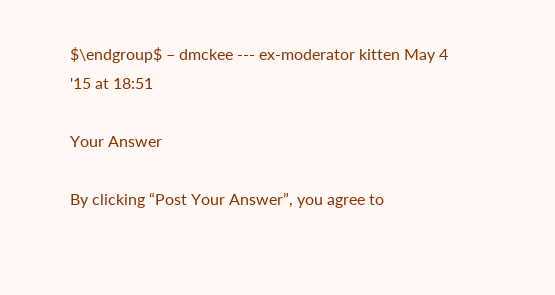$\endgroup$ – dmckee --- ex-moderator kitten May 4 '15 at 18:51

Your Answer

By clicking “Post Your Answer”, you agree to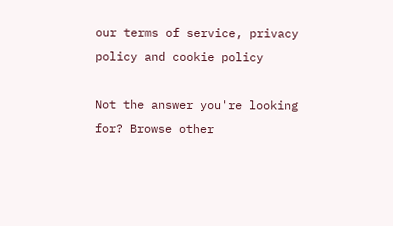our terms of service, privacy policy and cookie policy

Not the answer you're looking for? Browse other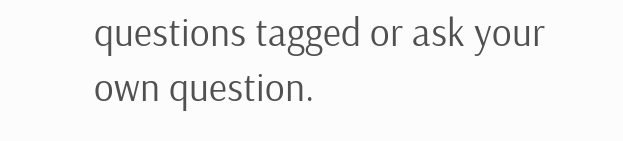questions tagged or ask your own question.